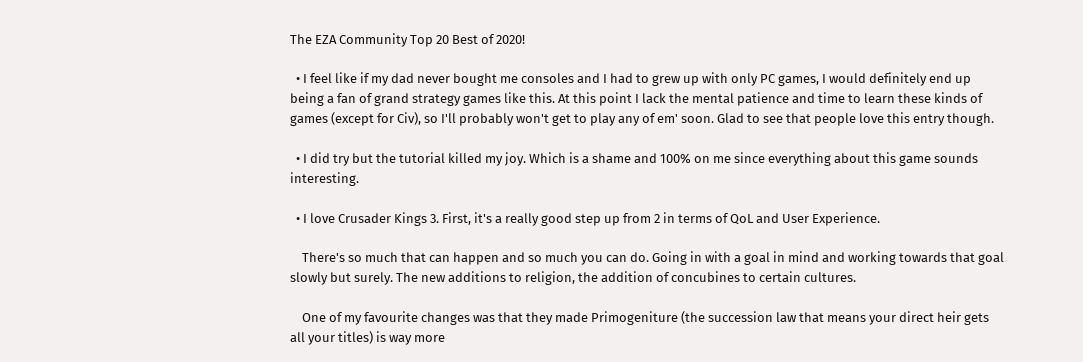The EZA Community Top 20 Best of 2020!

  • I feel like if my dad never bought me consoles and I had to grew up with only PC games, I would definitely end up being a fan of grand strategy games like this. At this point I lack the mental patience and time to learn these kinds of games (except for Civ), so I'll probably won't get to play any of em' soon. Glad to see that people love this entry though.

  • I did try but the tutorial killed my joy. Which is a shame and 100% on me since everything about this game sounds interesting.

  • I love Crusader Kings 3. First, it's a really good step up from 2 in terms of QoL and User Experience.

    There's so much that can happen and so much you can do. Going in with a goal in mind and working towards that goal slowly but surely. The new additions to religion, the addition of concubines to certain cultures.

    One of my favourite changes was that they made Primogeniture (the succession law that means your direct heir gets all your titles) is way more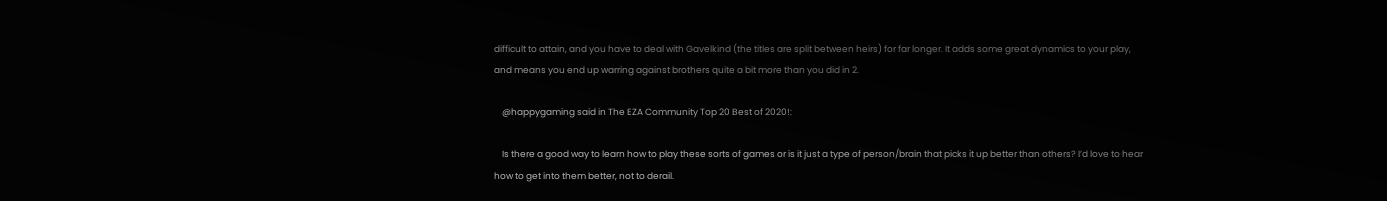difficult to attain, and you have to deal with Gavelkind (the titles are split between heirs) for far longer. It adds some great dynamics to your play, and means you end up warring against brothers quite a bit more than you did in 2.

    @happygaming said in The EZA Community Top 20 Best of 2020!:

    Is there a good way to learn how to play these sorts of games or is it just a type of person/brain that picks it up better than others? I’d love to hear how to get into them better, not to derail.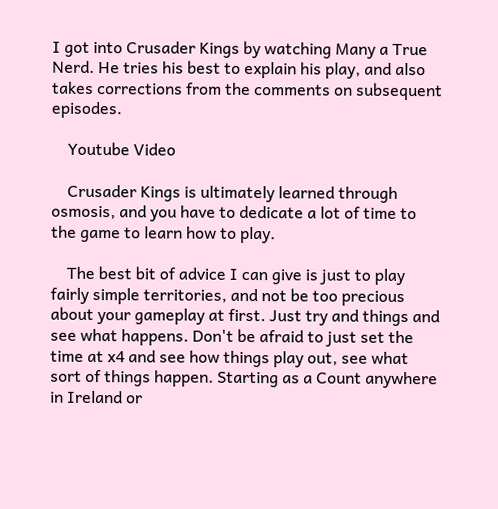I got into Crusader Kings by watching Many a True Nerd. He tries his best to explain his play, and also takes corrections from the comments on subsequent episodes.

    Youtube Video

    Crusader Kings is ultimately learned through osmosis, and you have to dedicate a lot of time to the game to learn how to play.

    The best bit of advice I can give is just to play fairly simple territories, and not be too precious about your gameplay at first. Just try and things and see what happens. Don't be afraid to just set the time at x4 and see how things play out, see what sort of things happen. Starting as a Count anywhere in Ireland or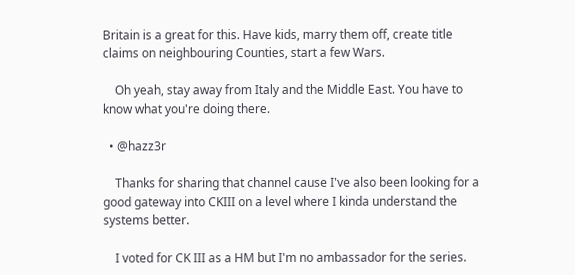Britain is a great for this. Have kids, marry them off, create title claims on neighbouring Counties, start a few Wars.

    Oh yeah, stay away from Italy and the Middle East. You have to know what you're doing there.

  • @hazz3r

    Thanks for sharing that channel cause I've also been looking for a good gateway into CKIII on a level where I kinda understand the systems better.

    I voted for CK III as a HM but I'm no ambassador for the series.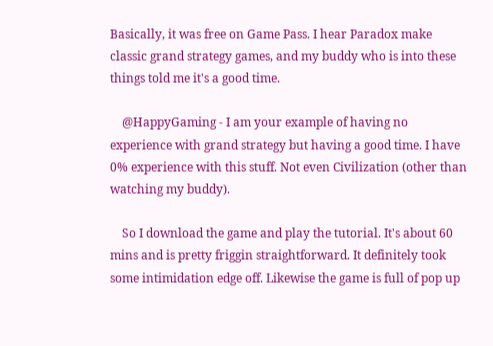Basically, it was free on Game Pass. I hear Paradox make classic grand strategy games, and my buddy who is into these things told me it's a good time.

    @HappyGaming - I am your example of having no experience with grand strategy but having a good time. I have 0% experience with this stuff. Not even Civilization (other than watching my buddy).

    So I download the game and play the tutorial. It's about 60 mins and is pretty friggin straightforward. It definitely took some intimidation edge off. Likewise the game is full of pop up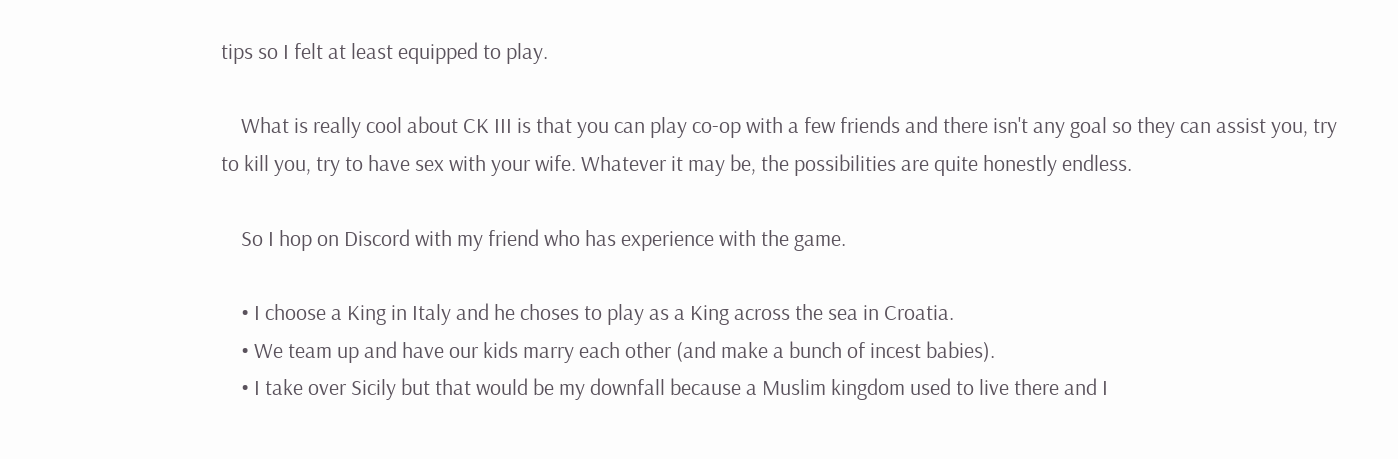tips so I felt at least equipped to play.

    What is really cool about CK III is that you can play co-op with a few friends and there isn't any goal so they can assist you, try to kill you, try to have sex with your wife. Whatever it may be, the possibilities are quite honestly endless.

    So I hop on Discord with my friend who has experience with the game.

    • I choose a King in Italy and he choses to play as a King across the sea in Croatia.
    • We team up and have our kids marry each other (and make a bunch of incest babies).
    • I take over Sicily but that would be my downfall because a Muslim kingdom used to live there and I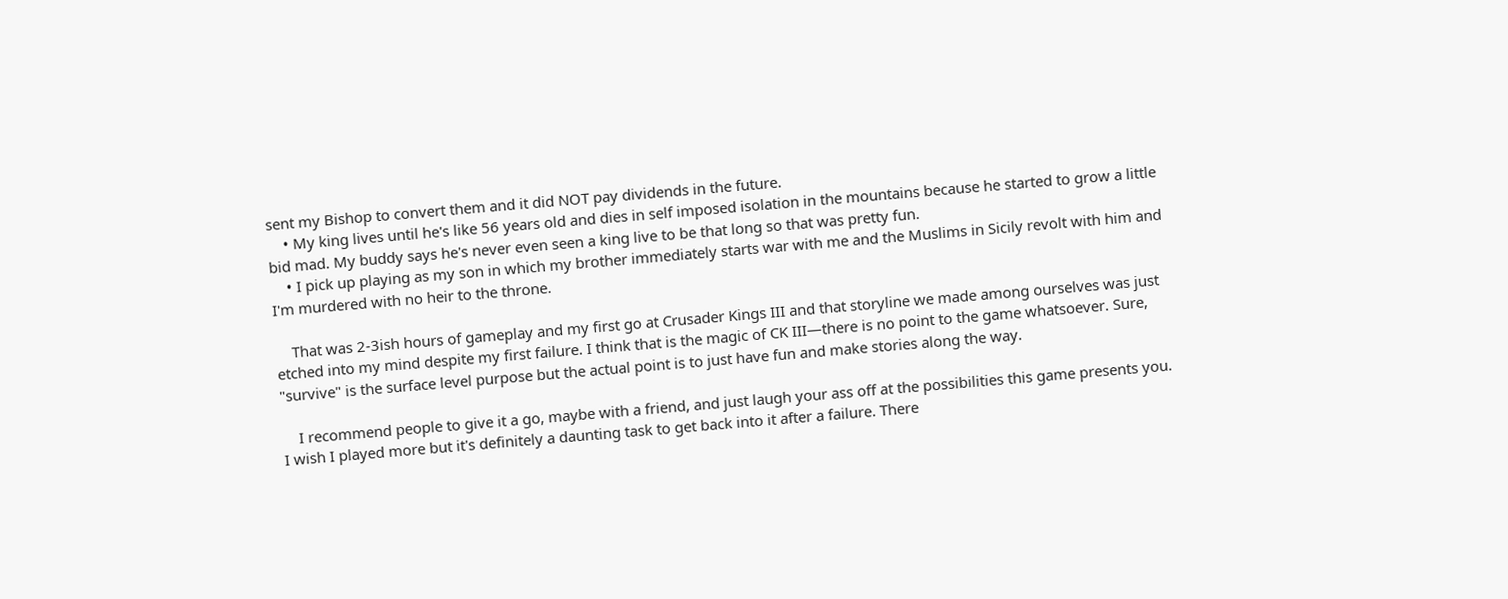sent my Bishop to convert them and it did NOT pay dividends in the future.
    • My king lives until he's like 56 years old and dies in self imposed isolation in the mountains because he started to grow a little bid mad. My buddy says he's never even seen a king live to be that long so that was pretty fun.
    • I pick up playing as my son in which my brother immediately starts war with me and the Muslims in Sicily revolt with him and I'm murdered with no heir to the throne.

    That was 2-3ish hours of gameplay and my first go at Crusader Kings III and that storyline we made among ourselves was just etched into my mind despite my first failure. I think that is the magic of CK III—there is no point to the game whatsoever. Sure, "survive" is the surface level purpose but the actual point is to just have fun and make stories along the way.

    I recommend people to give it a go, maybe with a friend, and just laugh your ass off at the possibilities this game presents you. I wish I played more but it's definitely a daunting task to get back into it after a failure. There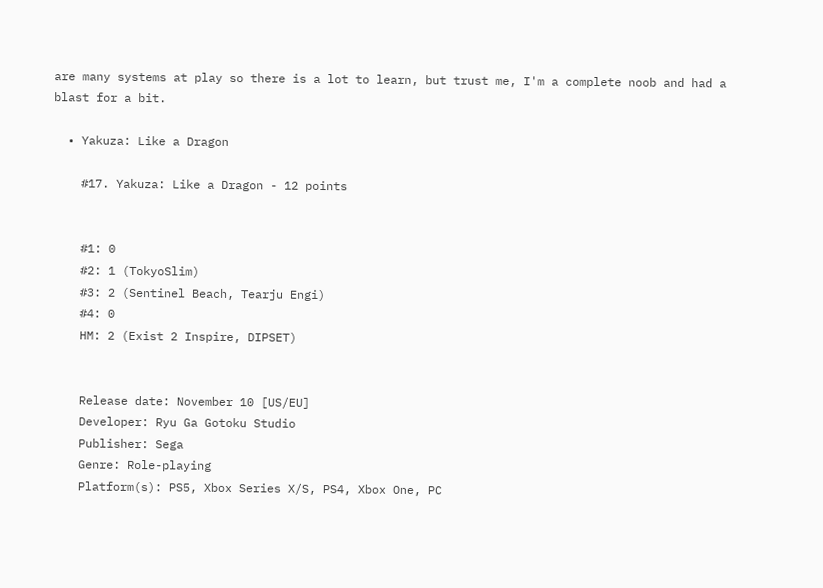are many systems at play so there is a lot to learn, but trust me, I'm a complete noob and had a blast for a bit.

  • Yakuza: Like a Dragon

    #17. Yakuza: Like a Dragon - 12 points


    #1: 0
    #2: 1 (TokyoSlim)
    #3: 2 (Sentinel Beach, Tearju Engi)
    #4: 0
    HM: 2 (Exist 2 Inspire, DIPSET)


    Release date: November 10 [US/EU]
    Developer: Ryu Ga Gotoku Studio
    Publisher: Sega
    Genre: Role-playing
    Platform(s): PS5, Xbox Series X/S, PS4, Xbox One, PC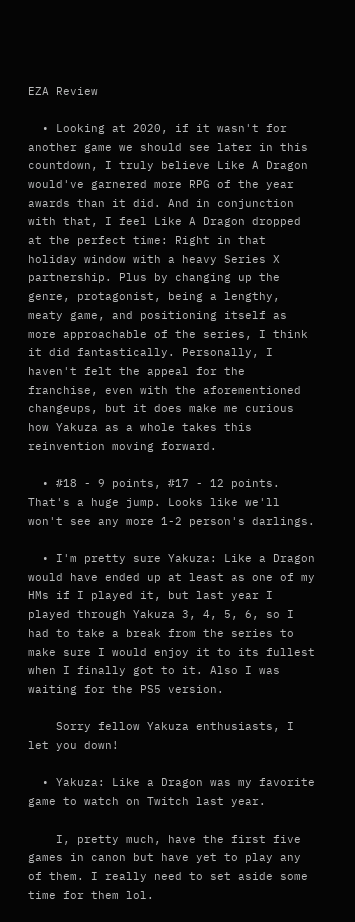EZA Review

  • Looking at 2020, if it wasn't for another game we should see later in this countdown, I truly believe Like A Dragon would've garnered more RPG of the year awards than it did. And in conjunction with that, I feel Like A Dragon dropped at the perfect time: Right in that holiday window with a heavy Series X partnership. Plus by changing up the genre, protagonist, being a lengthy, meaty game, and positioning itself as more approachable of the series, I think it did fantastically. Personally, I haven't felt the appeal for the franchise, even with the aforementioned changeups, but it does make me curious how Yakuza as a whole takes this reinvention moving forward.

  • #18 - 9 points, #17 - 12 points. That's a huge jump. Looks like we'll won't see any more 1-2 person's darlings.

  • I'm pretty sure Yakuza: Like a Dragon would have ended up at least as one of my HMs if I played it, but last year I played through Yakuza 3, 4, 5, 6, so I had to take a break from the series to make sure I would enjoy it to its fullest when I finally got to it. Also I was waiting for the PS5 version.

    Sorry fellow Yakuza enthusiasts, I let you down!

  • Yakuza: Like a Dragon was my favorite game to watch on Twitch last year.

    I, pretty much, have the first five games in canon but have yet to play any of them. I really need to set aside some time for them lol.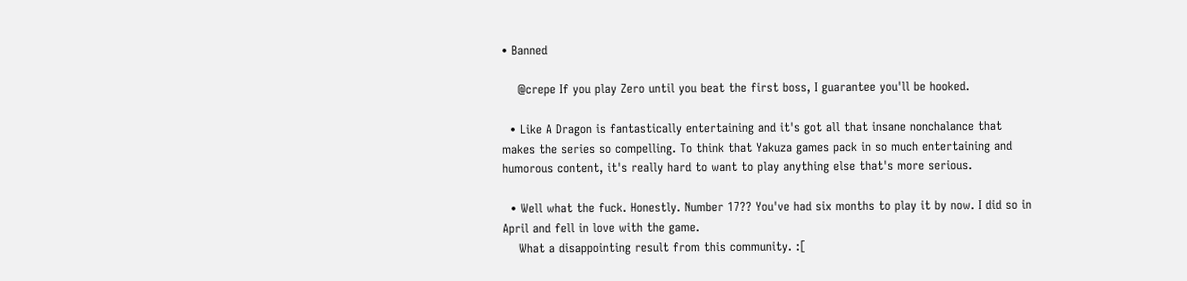• Banned

    @crepe If you play Zero until you beat the first boss, I guarantee you'll be hooked.

  • Like A Dragon is fantastically entertaining and it's got all that insane nonchalance that makes the series so compelling. To think that Yakuza games pack in so much entertaining and humorous content, it's really hard to want to play anything else that's more serious.

  • Well what the fuck. Honestly. Number 17?? You've had six months to play it by now. I did so in April and fell in love with the game.
    What a disappointing result from this community. :[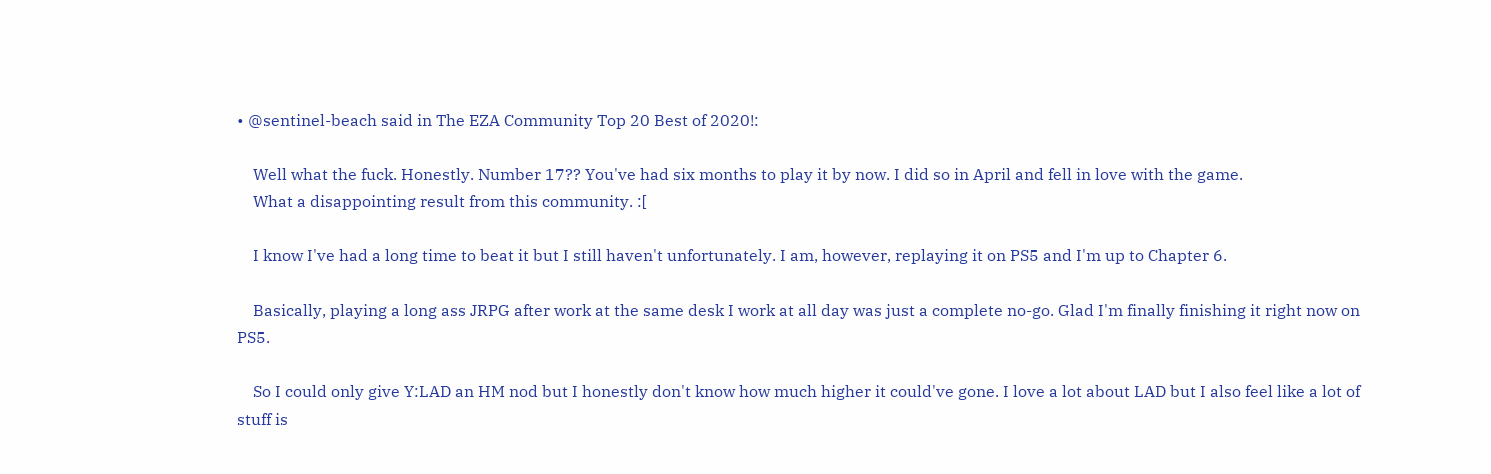• @sentinel-beach said in The EZA Community Top 20 Best of 2020!:

    Well what the fuck. Honestly. Number 17?? You've had six months to play it by now. I did so in April and fell in love with the game.
    What a disappointing result from this community. :[

    I know I've had a long time to beat it but I still haven't unfortunately. I am, however, replaying it on PS5 and I'm up to Chapter 6.

    Basically, playing a long ass JRPG after work at the same desk I work at all day was just a complete no-go. Glad I'm finally finishing it right now on PS5.

    So I could only give Y:LAD an HM nod but I honestly don't know how much higher it could've gone. I love a lot about LAD but I also feel like a lot of stuff is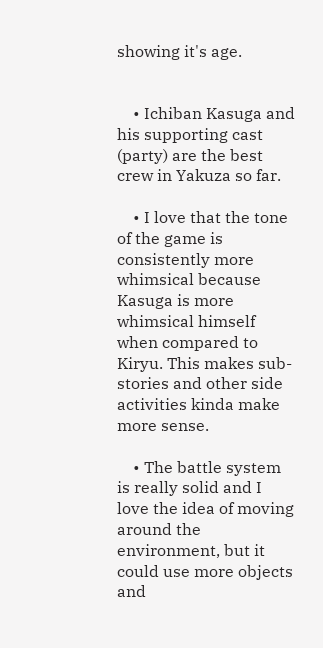showing it's age.


    • Ichiban Kasuga and his supporting cast (party) are the best crew in Yakuza so far.

    • I love that the tone of the game is consistently more whimsical because Kasuga is more whimsical himself when compared to Kiryu. This makes sub-stories and other side activities kinda make more sense.

    • The battle system is really solid and I love the idea of moving around the environment, but it could use more objects and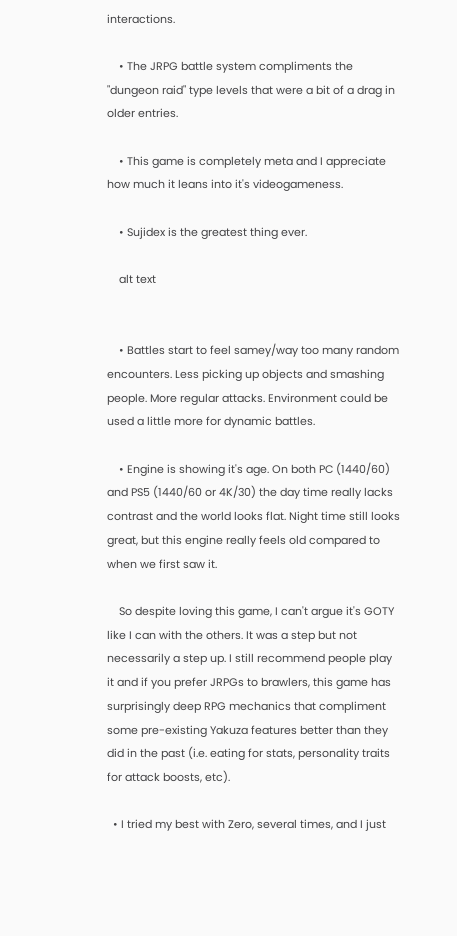interactions.

    • The JRPG battle system compliments the "dungeon raid" type levels that were a bit of a drag in older entries.

    • This game is completely meta and I appreciate how much it leans into it's videogameness.

    • Sujidex is the greatest thing ever.

    alt text


    • Battles start to feel samey/way too many random encounters. Less picking up objects and smashing people. More regular attacks. Environment could be used a little more for dynamic battles.

    • Engine is showing it's age. On both PC (1440/60) and PS5 (1440/60 or 4K/30) the day time really lacks contrast and the world looks flat. Night time still looks great, but this engine really feels old compared to when we first saw it.

    So despite loving this game, I can't argue it's GOTY like I can with the others. It was a step but not necessarily a step up. I still recommend people play it and if you prefer JRPGs to brawlers, this game has surprisingly deep RPG mechanics that compliment some pre-existing Yakuza features better than they did in the past (i.e. eating for stats, personality traits for attack boosts, etc).

  • I tried my best with Zero, several times, and I just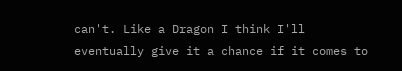can't. Like a Dragon I think I'll eventually give it a chance if it comes to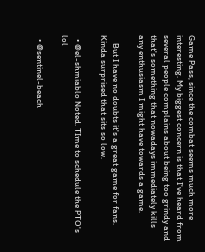Game Pass, since the combat seems much more interesting. My biggest concern is that I've heard from several people complains about being too grindy and that's something that nowadays immediately kills any enthusiasm I might have towards a game.

    But I have no doubts it's a great game for fans. Kinda surprised that sits so low.

  • @el-shmiablo Noted. TIme to schedule the PTO's lol

  • @sentinel-beach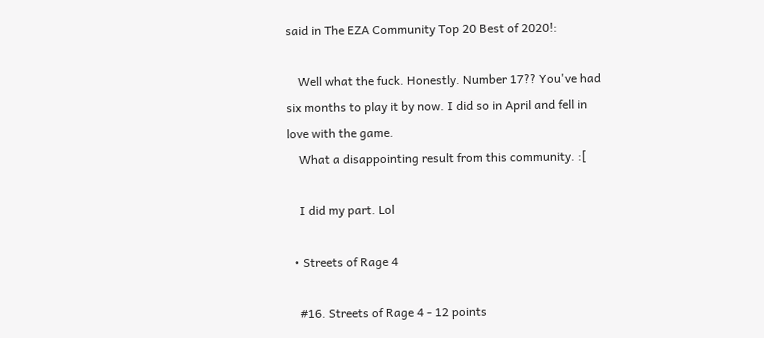said in The EZA Community Top 20 Best of 2020!:

    Well what the fuck. Honestly. Number 17?? You've had six months to play it by now. I did so in April and fell in love with the game.
    What a disappointing result from this community. :[

    I did my part. Lol

  • Streets of Rage 4

    #16. Streets of Rage 4 - 12 points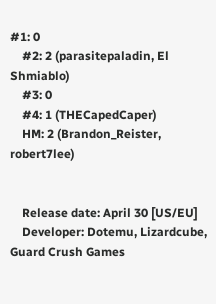#1: 0
    #2: 2 (parasitepaladin, El Shmiablo)
    #3: 0
    #4: 1 (THECapedCaper)
    HM: 2 (Brandon_Reister, robert7lee)


    Release date: April 30 [US/EU]
    Developer: Dotemu, Lizardcube, Guard Crush Games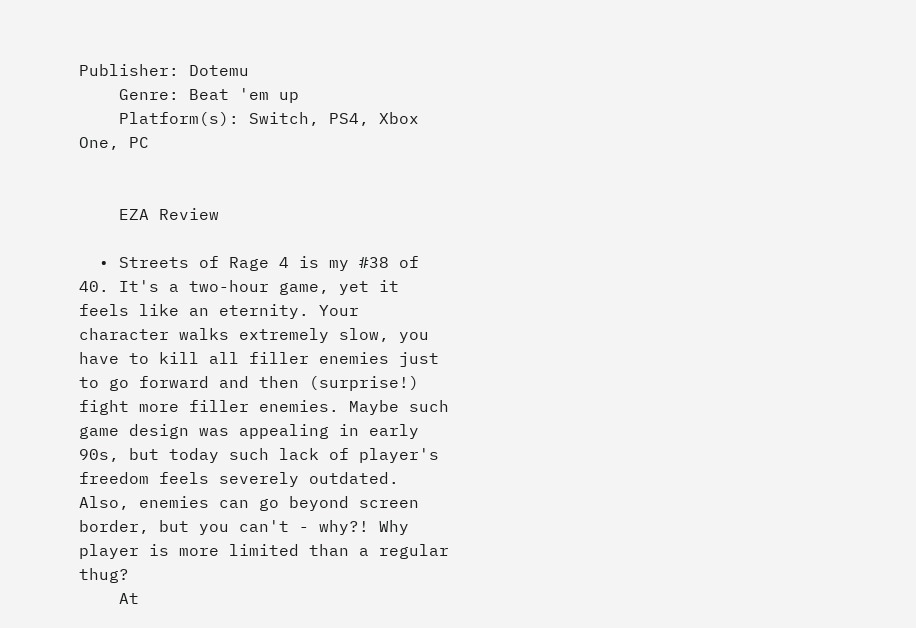Publisher: Dotemu
    Genre: Beat 'em up
    Platform(s): Switch, PS4, Xbox One, PC


    EZA Review

  • Streets of Rage 4 is my #38 of 40. It's a two-hour game, yet it feels like an eternity. Your character walks extremely slow, you have to kill all filler enemies just to go forward and then (surprise!) fight more filler enemies. Maybe such game design was appealing in early 90s, but today such lack of player's freedom feels severely outdated. Also, enemies can go beyond screen border, but you can't - why?! Why player is more limited than a regular thug?
    At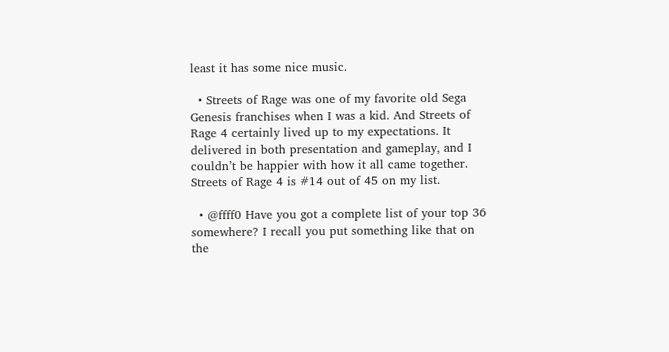least it has some nice music.

  • Streets of Rage was one of my favorite old Sega Genesis franchises when I was a kid. And Streets of Rage 4 certainly lived up to my expectations. It delivered in both presentation and gameplay, and I couldn’t be happier with how it all came together. Streets of Rage 4 is #14 out of 45 on my list.

  • @ffff0 Have you got a complete list of your top 36 somewhere? I recall you put something like that on the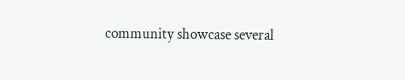community showcase several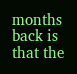months back is that the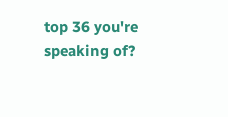top 36 you're speaking of?